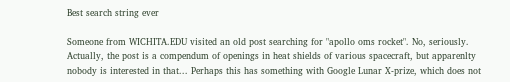Best search string ever

Someone from WICHITA.EDU visited an old post searching for "apollo oms rocket". No, seriously. Actually, the post is a compendum of openings in heat shields of various spacecraft, but apparenlty nobody is interested in that... Perhaps this has something with Google Lunar X-prize, which does not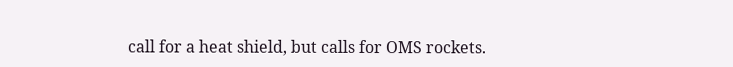call for a heat shield, but calls for OMS rockets.